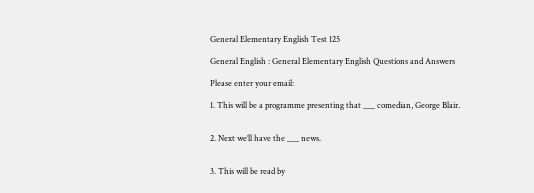General Elementary English Test 125

General English : General Elementary English Questions and Answers

Please enter your email:

1. This will be a programme presenting that ___ comedian, George Blair.


2. Next we’ll have the ___ news.


3. This will be read by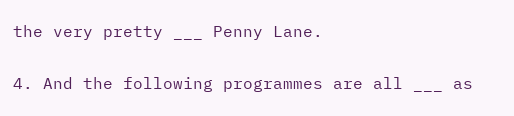the very pretty ___ Penny Lane.


4. And the following programmes are all ___ as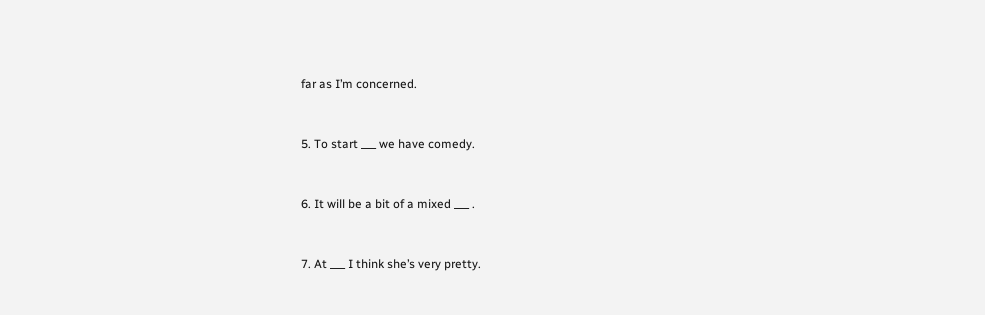far as I’m concerned.


5. To start ___ we have comedy.


6. It will be a bit of a mixed ___ .


7. At ___ I think she’s very pretty.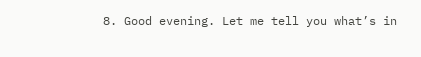8. Good evening. Let me tell you what’s in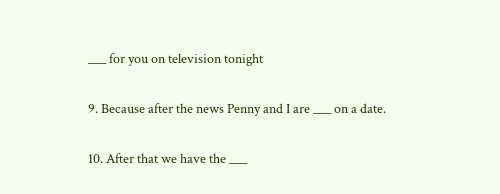___ for you on television tonight


9. Because after the news Penny and I are ___ on a date.


10. After that we have the ___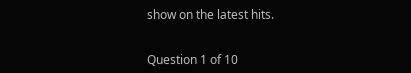show on the latest hits.


Question 1 of 10